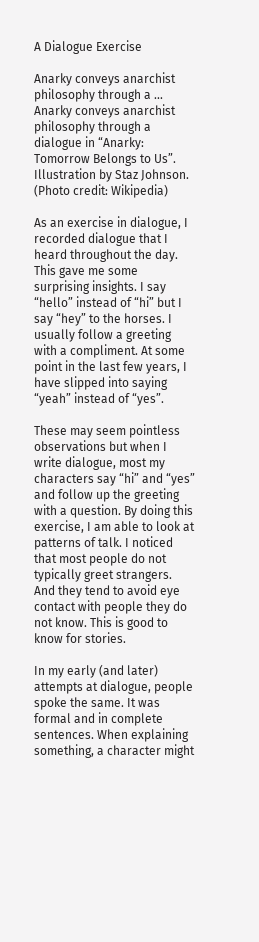A Dialogue Exercise

Anarky conveys anarchist philosophy through a ...
Anarky conveys anarchist philosophy through a dialogue in “Anarky: Tomorrow Belongs to Us”. Illustration by Staz Johnson. (Photo credit: Wikipedia)

As an exercise in dialogue, I recorded dialogue that I heard throughout the day. This gave me some surprising insights. I say “hello” instead of “hi” but I say “hey” to the horses. I usually follow a greeting with a compliment. At some point in the last few years, I have slipped into saying “yeah” instead of “yes”.

These may seem pointless observations but when I write dialogue, most my characters say “hi” and “yes” and follow up the greeting with a question. By doing this exercise, I am able to look at patterns of talk. I noticed that most people do not typically greet strangers. And they tend to avoid eye contact with people they do not know. This is good to know for stories.

In my early (and later) attempts at dialogue, people spoke the same. It was formal and in complete sentences. When explaining something, a character might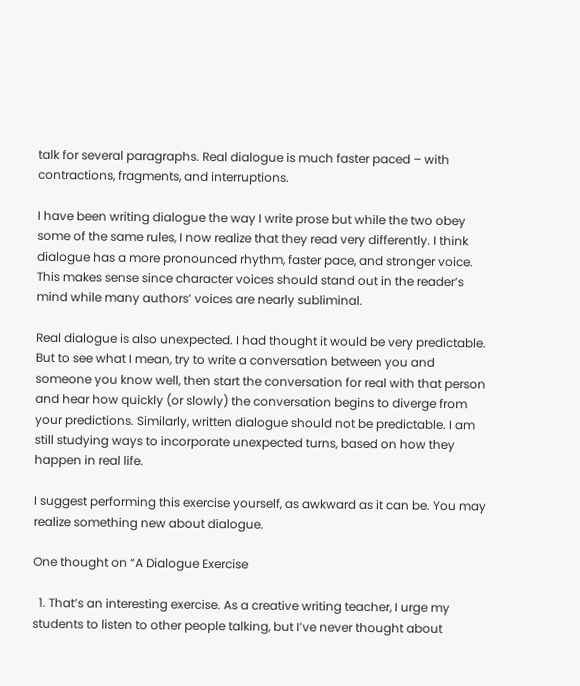talk for several paragraphs. Real dialogue is much faster paced – with contractions, fragments, and interruptions.

I have been writing dialogue the way I write prose but while the two obey some of the same rules, I now realize that they read very differently. I think dialogue has a more pronounced rhythm, faster pace, and stronger voice. This makes sense since character voices should stand out in the reader’s mind while many authors’ voices are nearly subliminal.

Real dialogue is also unexpected. I had thought it would be very predictable. But to see what I mean, try to write a conversation between you and someone you know well, then start the conversation for real with that person and hear how quickly (or slowly) the conversation begins to diverge from your predictions. Similarly, written dialogue should not be predictable. I am still studying ways to incorporate unexpected turns, based on how they happen in real life.

I suggest performing this exercise yourself, as awkward as it can be. You may realize something new about dialogue.

One thought on “A Dialogue Exercise

  1. That’s an interesting exercise. As a creative writing teacher, I urge my students to listen to other people talking, but I’ve never thought about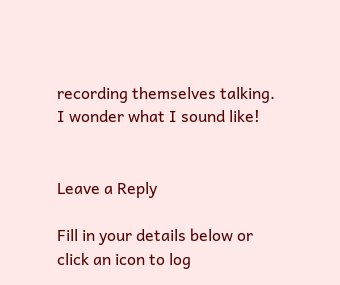recording themselves talking. I wonder what I sound like!


Leave a Reply

Fill in your details below or click an icon to log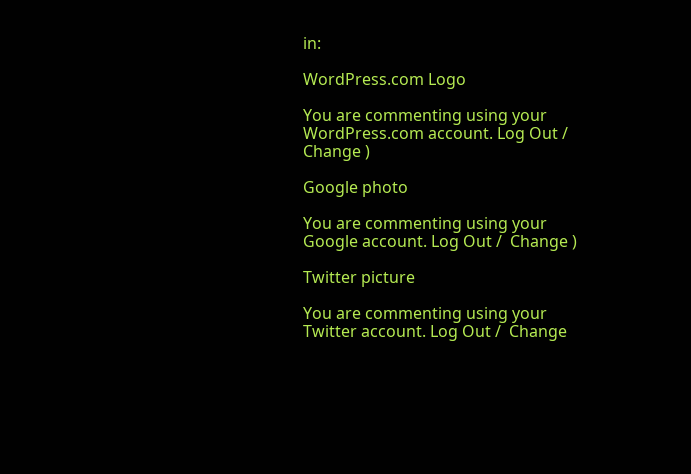in:

WordPress.com Logo

You are commenting using your WordPress.com account. Log Out /  Change )

Google photo

You are commenting using your Google account. Log Out /  Change )

Twitter picture

You are commenting using your Twitter account. Log Out /  Change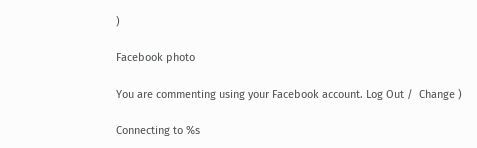)

Facebook photo

You are commenting using your Facebook account. Log Out /  Change )

Connecting to %s